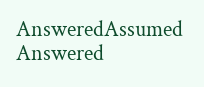AnsweredAssumed Answered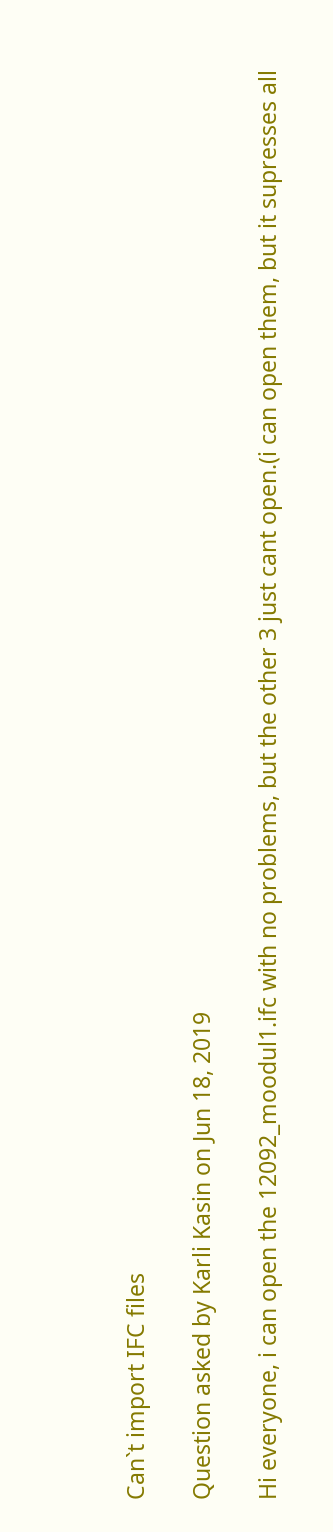Can`t import IFC files

Question asked by Karli Kasin on Jun 18, 2019

Hi everyone, i can open the 12092_moodul1.ifc with no problems, but the other 3 just cant open.(i can open them, but it supresses all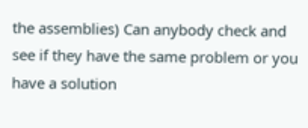the assemblies) Can anybody check and see if they have the same problem or you have a solution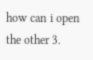how can i open the other 3.